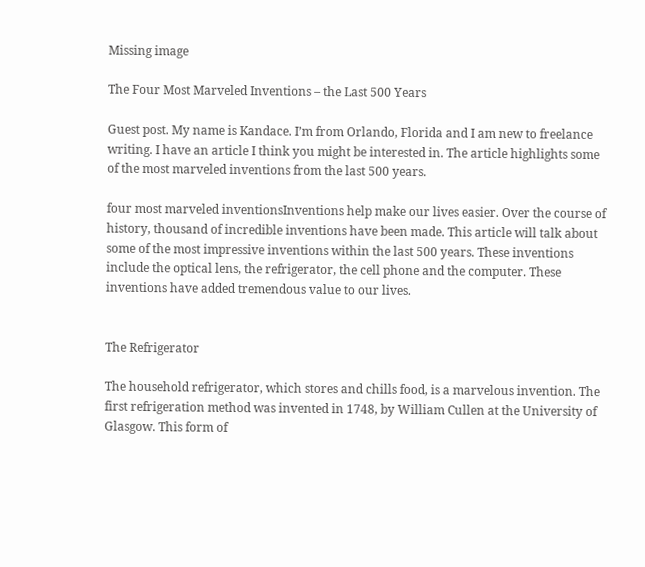Missing image

The Four Most Marveled Inventions – the Last 500 Years

Guest post. My name is Kandace. I’m from Orlando, Florida and I am new to freelance writing. I have an article I think you might be interested in. The article highlights some of the most marveled inventions from the last 500 years.

four most marveled inventionsInventions help make our lives easier. Over the course of history, thousand of incredible inventions have been made. This article will talk about some of the most impressive inventions within the last 500 years. These inventions include the optical lens, the refrigerator, the cell phone and the computer. These inventions have added tremendous value to our lives.


The Refrigerator

The household refrigerator, which stores and chills food, is a marvelous invention. The first refrigeration method was invented in 1748, by William Cullen at the University of Glasgow. This form of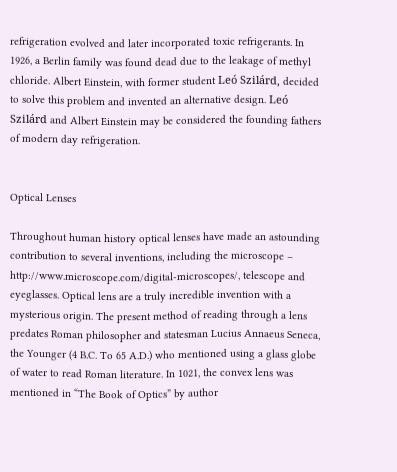refrigeration evolved and later incorporated toxic refrigerants. In 1926, a Berlin family was found dead due to the leakage of methyl chloride. Albert Einstein, with former student Leó Szilárd, decided to solve this problem and invented an alternative design. Leó Szilárd and Albert Einstein may be considered the founding fathers of modern day refrigeration.


Optical Lenses

Throughout human history optical lenses have made an astounding contribution to several inventions, including the microscope – http://www.microscope.com/digital-microscopes/, telescope and eyeglasses. Optical lens are a truly incredible invention with a mysterious origin. The present method of reading through a lens predates Roman philosopher and statesman Lucius Annaeus Seneca, the Younger (4 B.C. To 65 A.D.) who mentioned using a glass globe of water to read Roman literature. In 1021, the convex lens was mentioned in “The Book of Optics” by author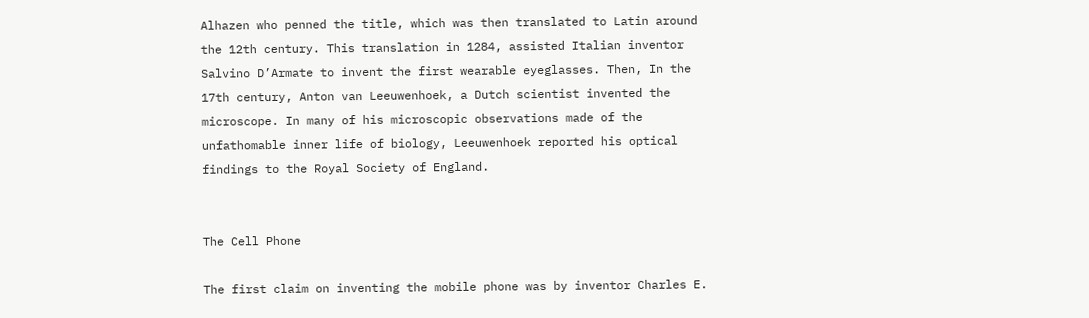Alhazen who penned the title, which was then translated to Latin around the 12th century. This translation in 1284, assisted Italian inventor Salvino D’Armate to invent the first wearable eyeglasses. Then, In the 17th century, Anton van Leeuwenhoek, a Dutch scientist invented the microscope. In many of his microscopic observations made of the unfathomable inner life of biology, Leeuwenhoek reported his optical findings to the Royal Society of England.


The Cell Phone

The first claim on inventing the mobile phone was by inventor Charles E.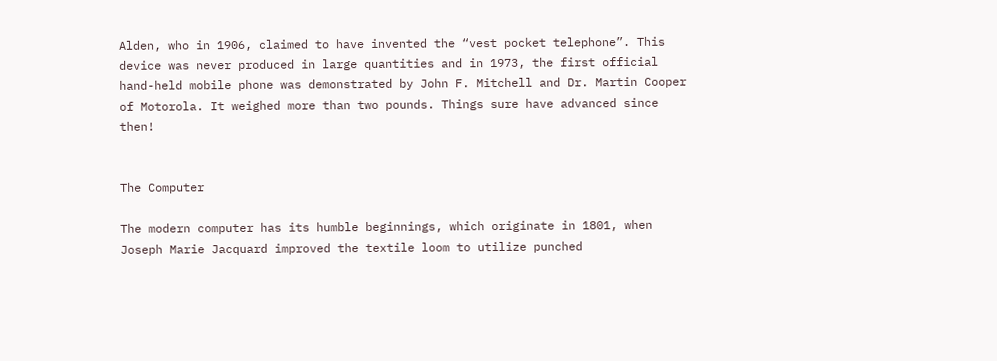Alden, who in 1906, claimed to have invented the “vest pocket telephone”. This device was never produced in large quantities and in 1973, the first official hand-held mobile phone was demonstrated by John F. Mitchell and Dr. Martin Cooper of Motorola. It weighed more than two pounds. Things sure have advanced since then!


The Computer

The modern computer has its humble beginnings, which originate in 1801, when Joseph Marie Jacquard improved the textile loom to utilize punched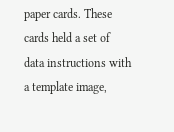paper cards. These cards held a set of data instructions with a template image,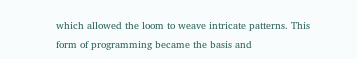which allowed the loom to weave intricate patterns. This form of programming became the basis and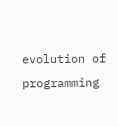evolution of programming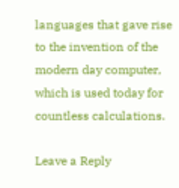languages that gave rise to the invention of the modern day computer, which is used today for countless calculations.

Leave a Reply